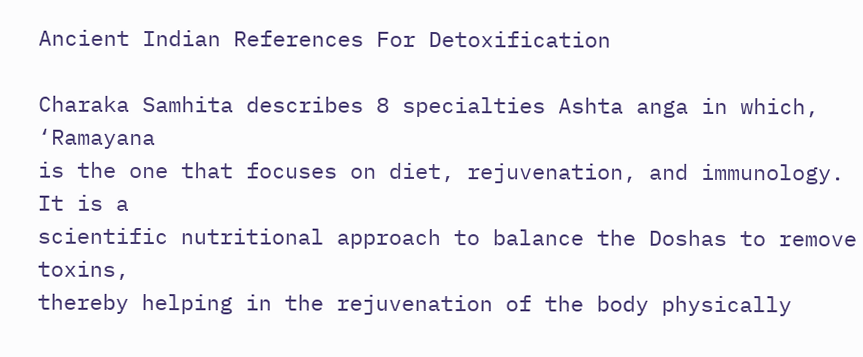Ancient Indian References For Detoxification

Charaka Samhita describes 8 specialties Ashta anga in which, ‘Ramayana
is the one that focuses on diet, rejuvenation, and immunology. It is a
scientific nutritional approach to balance the Doshas to remove toxins,
thereby helping in the rejuvenation of the body physically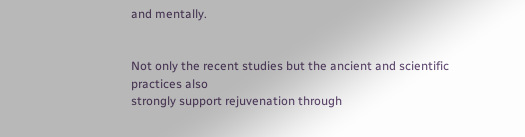and mentally.


Not only the recent studies but the ancient and scientific practices also
strongly support rejuvenation through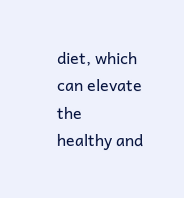diet, which can elevate the
healthy and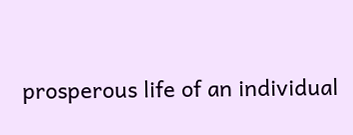prosperous life of an individual